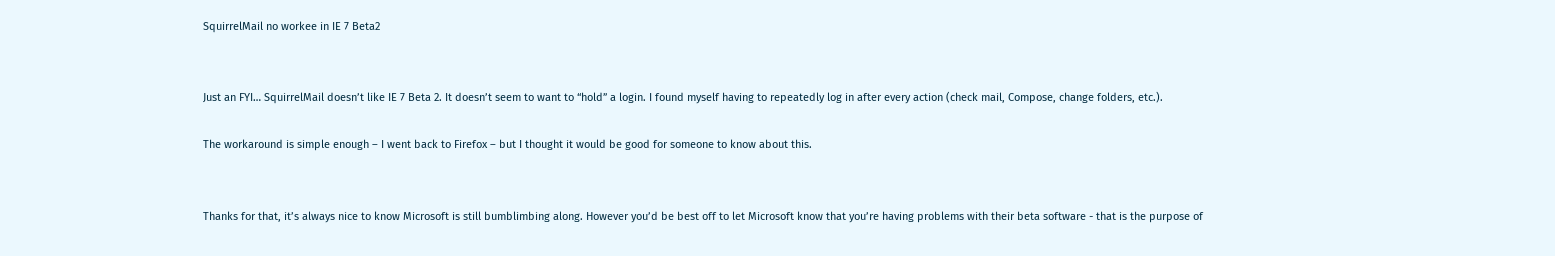SquirrelMail no workee in IE 7 Beta2


Just an FYI… SquirrelMail doesn’t like IE 7 Beta 2. It doesn’t seem to want to “hold” a login. I found myself having to repeatedly log in after every action (check mail, Compose, change folders, etc.).

The workaround is simple enough – I went back to Firefox – but I thought it would be good for someone to know about this.


Thanks for that, it’s always nice to know Microsoft is still bumblimbing along. However you’d be best off to let Microsoft know that you’re having problems with their beta software - that is the purpose of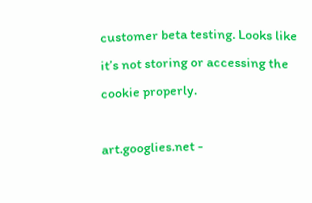customer beta testing. Looks like it’s not storing or accessing the cookie properly.

art.googlies.net -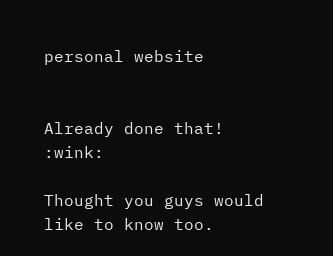personal website


Already done that! :wink:

Thought you guys would like to know too.